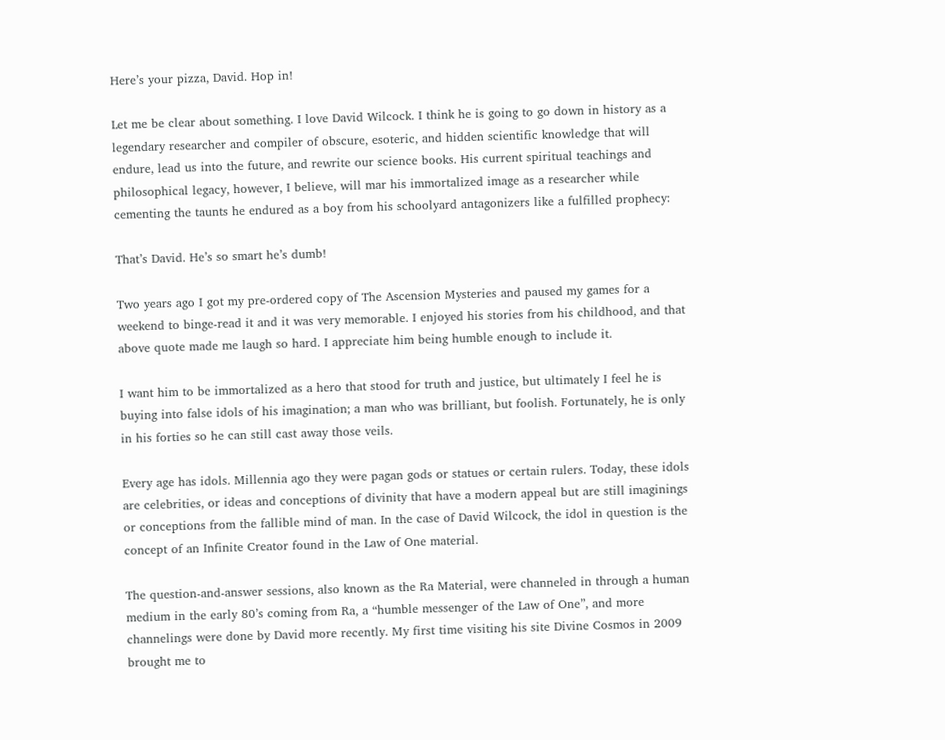Here’s your pizza, David. Hop in!

Let me be clear about something. I love David Wilcock. I think he is going to go down in history as a legendary researcher and compiler of obscure, esoteric, and hidden scientific knowledge that will endure, lead us into the future, and rewrite our science books. His current spiritual teachings and philosophical legacy, however, I believe, will mar his immortalized image as a researcher while cementing the taunts he endured as a boy from his schoolyard antagonizers like a fulfilled prophecy:

That’s David. He’s so smart he’s dumb!

Two years ago I got my pre-ordered copy of The Ascension Mysteries and paused my games for a weekend to binge-read it and it was very memorable. I enjoyed his stories from his childhood, and that above quote made me laugh so hard. I appreciate him being humble enough to include it.

I want him to be immortalized as a hero that stood for truth and justice, but ultimately I feel he is buying into false idols of his imagination; a man who was brilliant, but foolish. Fortunately, he is only in his forties so he can still cast away those veils.

Every age has idols. Millennia ago they were pagan gods or statues or certain rulers. Today, these idols are celebrities, or ideas and conceptions of divinity that have a modern appeal but are still imaginings or conceptions from the fallible mind of man. In the case of David Wilcock, the idol in question is the concept of an Infinite Creator found in the Law of One material.

The question-and-answer sessions, also known as the Ra Material, were channeled in through a human medium in the early 80’s coming from Ra, a “humble messenger of the Law of One”, and more channelings were done by David more recently. My first time visiting his site Divine Cosmos in 2009 brought me to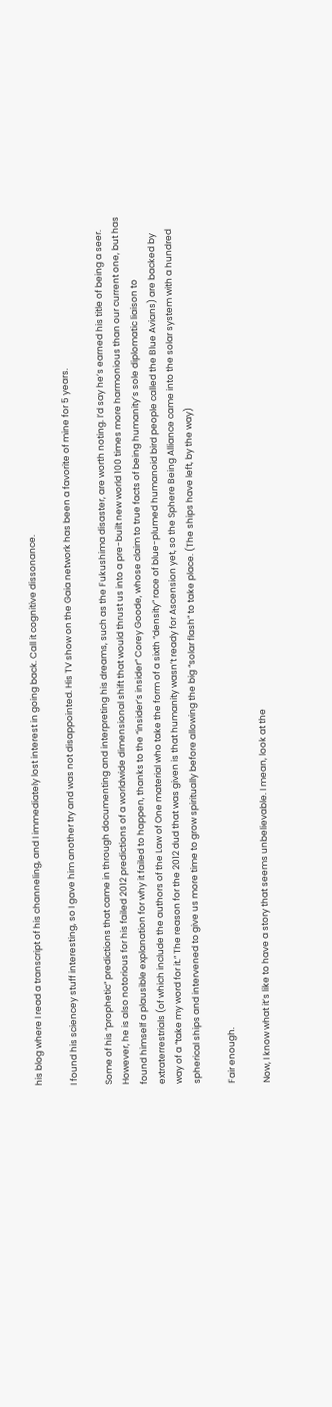his blog where I read a transcript of his channeling, and I immediately lost interest in going back. Call it cognitive dissonance.

I found his sciencey stuff interesting, so I gave him another try and was not disappointed. His TV show on the Gaia network has been a favorite of mine for 5 years.

Some of his “prophetic” predictions that came in through documenting and interpreting his dreams, such as the Fukushima disaster, are worth noting. I’d say he’s earned his title of being a seer. However, he is also notorious for his failed 2012 predictions of a worldwide dimensional shift that would thrust us into a pre-built new world 100 times more harmonious than our current one, but has found himself a plausible explanation for why it failed to happen, thanks to the “insider’s insider” Corey Goode, whose claim to true facts of being humanity’s sole diplomatic liaison to extraterrestrials (of which include the authors of the Law of One material who take the form of a sixth “density” race of blue-plumed humanoid bird people called the Blue Avians) are backed by way of a “take my word for it.” The reason for the 2012 dud that was given is that humanity wasn’t ready for Ascension yet, so the Sphere Being Alliance came into the solar system with a hundred spherical ships and intervened to give us more time to grow spiritually before allowing the big “solar flash” to take place. (The ships have left, by the way)

Fair enough.

Now, I know what it’s like to have a story that seems unbelievable. I mean, look at the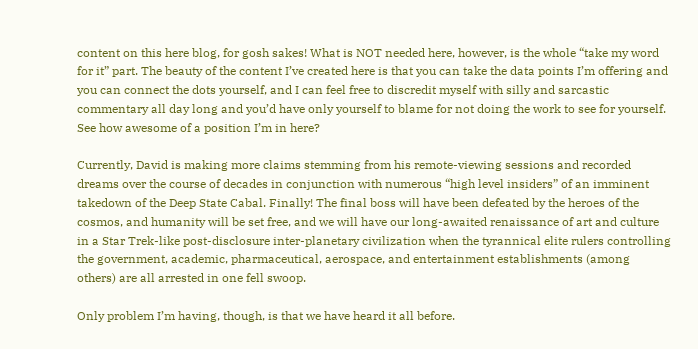content on this here blog, for gosh sakes! What is NOT needed here, however, is the whole “take my word for it” part. The beauty of the content I’ve created here is that you can take the data points I’m offering and you can connect the dots yourself, and I can feel free to discredit myself with silly and sarcastic commentary all day long and you’d have only yourself to blame for not doing the work to see for yourself. See how awesome of a position I’m in here?

Currently, David is making more claims stemming from his remote-viewing sessions and recorded dreams over the course of decades in conjunction with numerous “high level insiders” of an imminent takedown of the Deep State Cabal. Finally! The final boss will have been defeated by the heroes of the cosmos, and humanity will be set free, and we will have our long-awaited renaissance of art and culture in a Star Trek-like post-disclosure inter-planetary civilization when the tyrannical elite rulers controlling the government, academic, pharmaceutical, aerospace, and entertainment establishments (among others) are all arrested in one fell swoop.

Only problem I’m having, though, is that we have heard it all before.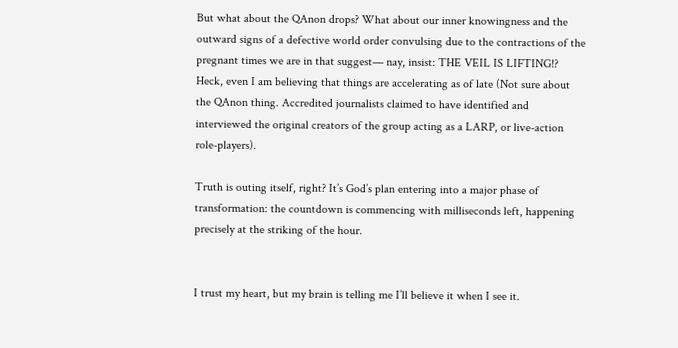But what about the QAnon drops? What about our inner knowingness and the outward signs of a defective world order convulsing due to the contractions of the pregnant times we are in that suggest— nay, insist: THE VEIL IS LIFTING!? Heck, even I am believing that things are accelerating as of late (Not sure about the QAnon thing. Accredited journalists claimed to have identified and interviewed the original creators of the group acting as a LARP, or live-action role-players).

Truth is outing itself, right? It’s God’s plan entering into a major phase of transformation: the countdown is commencing with milliseconds left, happening precisely at the striking of the hour.


I trust my heart, but my brain is telling me I’ll believe it when I see it.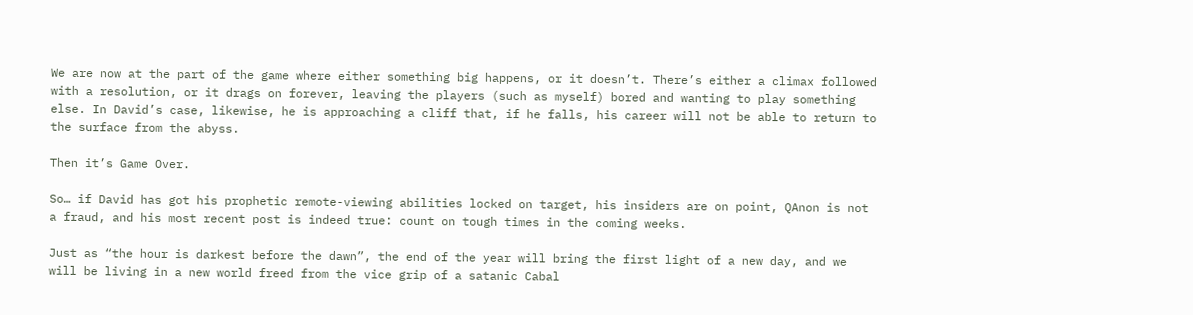We are now at the part of the game where either something big happens, or it doesn’t. There’s either a climax followed with a resolution, or it drags on forever, leaving the players (such as myself) bored and wanting to play something else. In David’s case, likewise, he is approaching a cliff that, if he falls, his career will not be able to return to the surface from the abyss.

Then it’s Game Over.

So… if David has got his prophetic remote-viewing abilities locked on target, his insiders are on point, QAnon is not a fraud, and his most recent post is indeed true: count on tough times in the coming weeks.

Just as “the hour is darkest before the dawn”, the end of the year will bring the first light of a new day, and we will be living in a new world freed from the vice grip of a satanic Cabal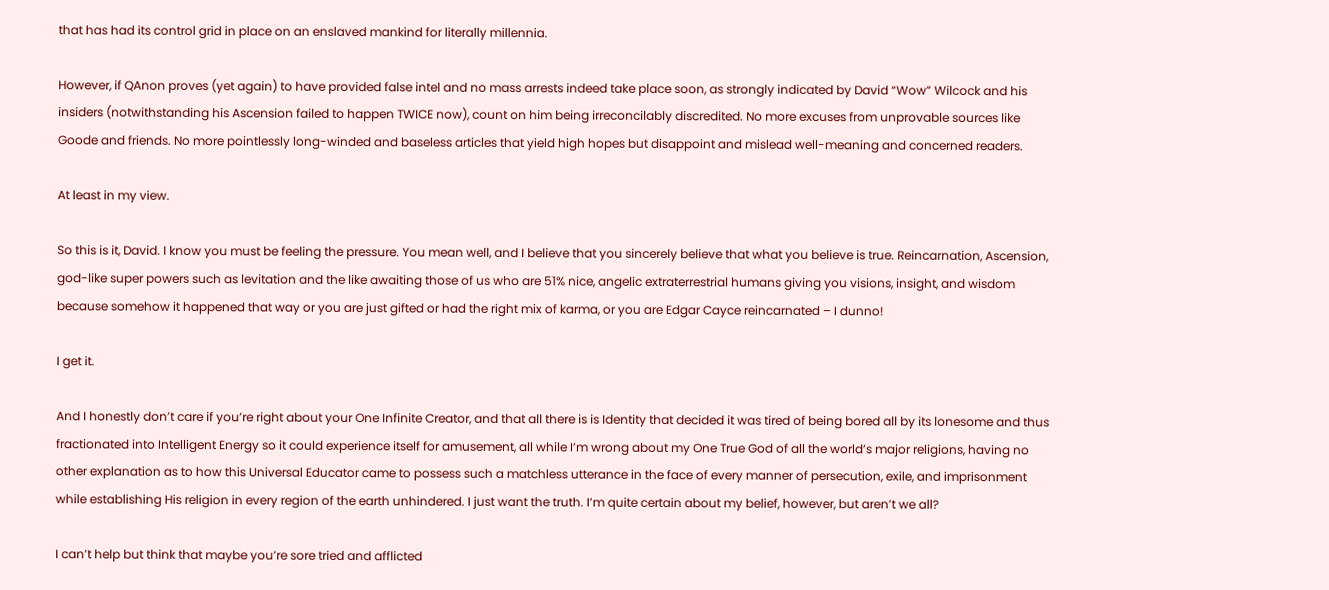that has had its control grid in place on an enslaved mankind for literally millennia.

However, if QAnon proves (yet again) to have provided false intel and no mass arrests indeed take place soon, as strongly indicated by David “Wow” Wilcock and his insiders (notwithstanding his Ascension failed to happen TWICE now), count on him being irreconcilably discredited. No more excuses from unprovable sources like Goode and friends. No more pointlessly long-winded and baseless articles that yield high hopes but disappoint and mislead well-meaning and concerned readers.

At least in my view.

So this is it, David. I know you must be feeling the pressure. You mean well, and I believe that you sincerely believe that what you believe is true. Reincarnation, Ascension, god-like super powers such as levitation and the like awaiting those of us who are 51% nice, angelic extraterrestrial humans giving you visions, insight, and wisdom because somehow it happened that way or you are just gifted or had the right mix of karma, or you are Edgar Cayce reincarnated – I dunno!

I get it.

And I honestly don’t care if you’re right about your One Infinite Creator, and that all there is is Identity that decided it was tired of being bored all by its lonesome and thus fractionated into Intelligent Energy so it could experience itself for amusement, all while I’m wrong about my One True God of all the world’s major religions, having no other explanation as to how this Universal Educator came to possess such a matchless utterance in the face of every manner of persecution, exile, and imprisonment while establishing His religion in every region of the earth unhindered. I just want the truth. I’m quite certain about my belief, however, but aren’t we all?

I can’t help but think that maybe you’re sore tried and afflicted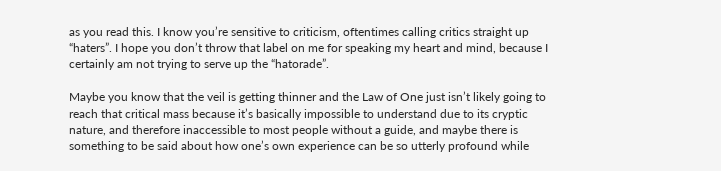as you read this. I know you’re sensitive to criticism, oftentimes calling critics straight up “haters”. I hope you don’t throw that label on me for speaking my heart and mind, because I certainly am not trying to serve up the “hatorade”.

Maybe you know that the veil is getting thinner and the Law of One just isn’t likely going to reach that critical mass because it’s basically impossible to understand due to its cryptic nature, and therefore inaccessible to most people without a guide, and maybe there is something to be said about how one’s own experience can be so utterly profound while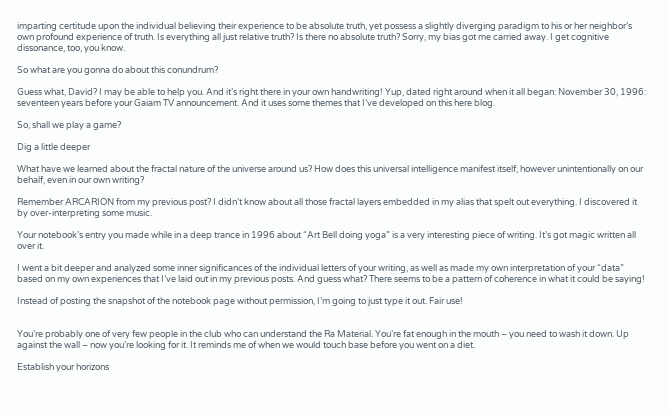imparting certitude upon the individual believing their experience to be absolute truth, yet possess a slightly diverging paradigm to his or her neighbor’s own profound experience of truth. Is everything all just relative truth? Is there no absolute truth? Sorry, my bias got me carried away. I get cognitive dissonance, too, you know.

So what are you gonna do about this conundrum?

Guess what, David? I may be able to help you. And it’s right there in your own handwriting! Yup, dated right around when it all began: November 30, 1996: seventeen years before your Gaiam TV announcement. And it uses some themes that I’ve developed on this here blog.

So, shall we play a game?

Dig a little deeper

What have we learned about the fractal nature of the universe around us? How does this universal intelligence manifest itself, however unintentionally on our behalf, even in our own writing?

Remember ARCARION from my previous post? I didn’t know about all those fractal layers embedded in my alias that spelt out everything. I discovered it by over-interpreting some music.

Your notebook’s entry you made while in a deep trance in 1996 about “Art Bell doing yoga” is a very interesting piece of writing. It’s got magic written all over it.

I went a bit deeper and analyzed some inner significances of the individual letters of your writing, as well as made my own interpretation of your “data” based on my own experiences that I’ve laid out in my previous posts. And guess what? There seems to be a pattern of coherence in what it could be saying!

Instead of posting the snapshot of the notebook page without permission, I’m going to just type it out. Fair use!


You’re probably one of very few people in the club who can understand the Ra Material. You’re fat enough in the mouth – you need to wash it down. Up against the wall – now you’re looking for it. It reminds me of when we would touch base before you went on a diet.

Establish your horizons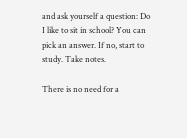and ask yourself a question: Do I like to sit in school? You can pick an answer. If no, start to study. Take notes.

There is no need for a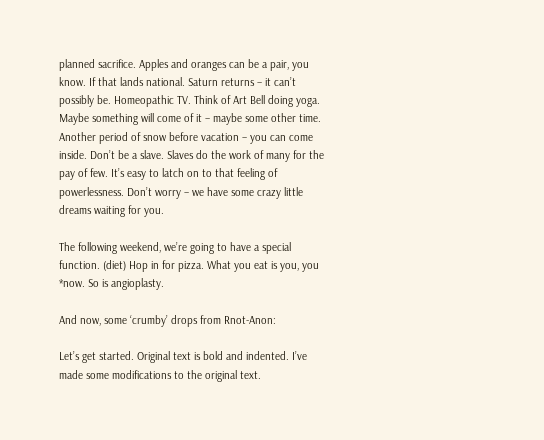planned sacrifice. Apples and oranges can be a pair, you know. If that lands national. Saturn returns – it can’t possibly be. Homeopathic TV. Think of Art Bell doing yoga. Maybe something will come of it – maybe some other time. Another period of snow before vacation – you can come inside. Don’t be a slave. Slaves do the work of many for the pay of few. It’s easy to latch on to that feeling of powerlessness. Don’t worry – we have some crazy little dreams waiting for you.

The following weekend, we’re going to have a special function. (diet) Hop in for pizza. What you eat is you, you *now. So is angioplasty.

And now, some ‘crumby’ drops from Rnot-Anon:

Let’s get started. Original text is bold and indented. I’ve made some modifications to the original text.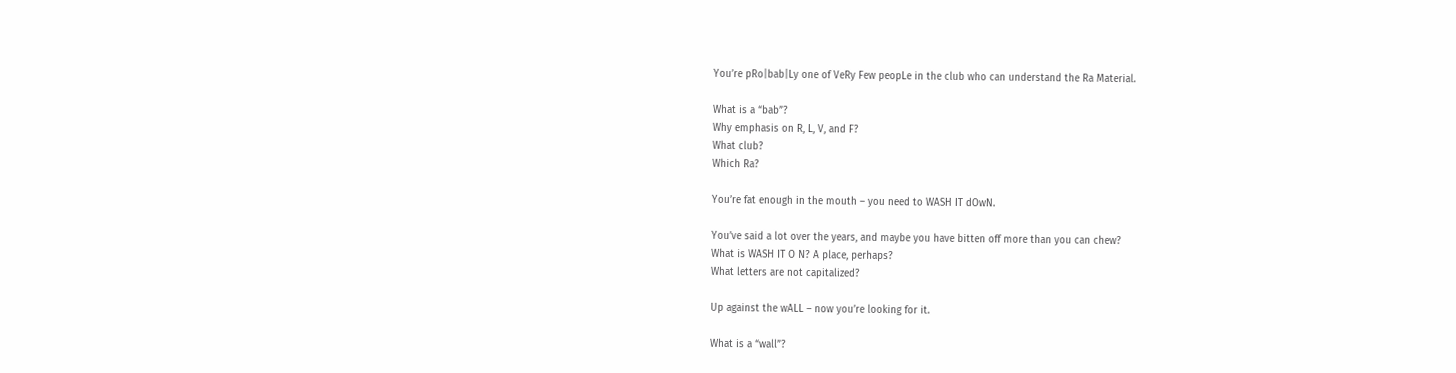You’re pRo|bab|Ly one of VeRy Few peopLe in the club who can understand the Ra Material.

What is a “bab”?
Why emphasis on R, L, V, and F?
What club?
Which Ra?

You’re fat enough in the mouth – you need to WASH IT dOwN.

You’ve said a lot over the years, and maybe you have bitten off more than you can chew?
What is WASH IT O N? A place, perhaps?
What letters are not capitalized?

Up against the wALL – now you’re looking for it.

What is a “wall”?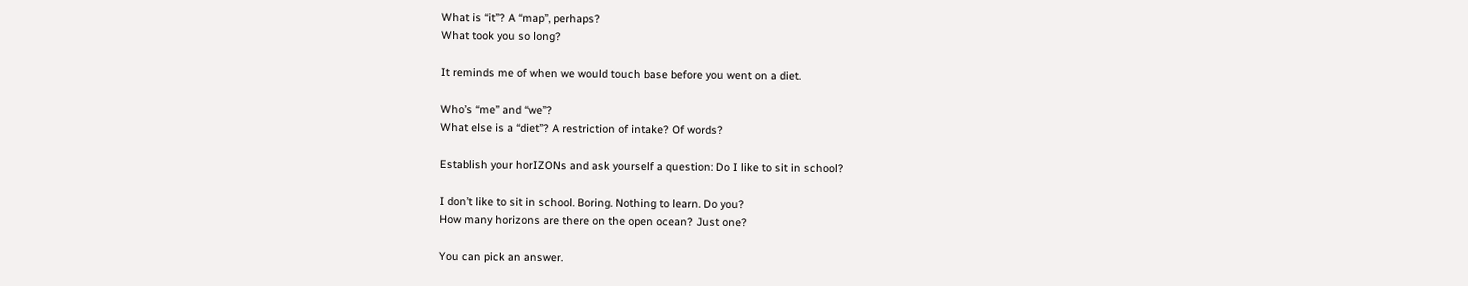What is “it”? A “map”, perhaps?
What took you so long?

It reminds me of when we would touch base before you went on a diet.

Who’s “me” and “we”?
What else is a “diet”? A restriction of intake? Of words?

Establish your horIZONs and ask yourself a question: Do I like to sit in school?

I don’t like to sit in school. Boring. Nothing to learn. Do you?
How many horizons are there on the open ocean? Just one?

You can pick an answer.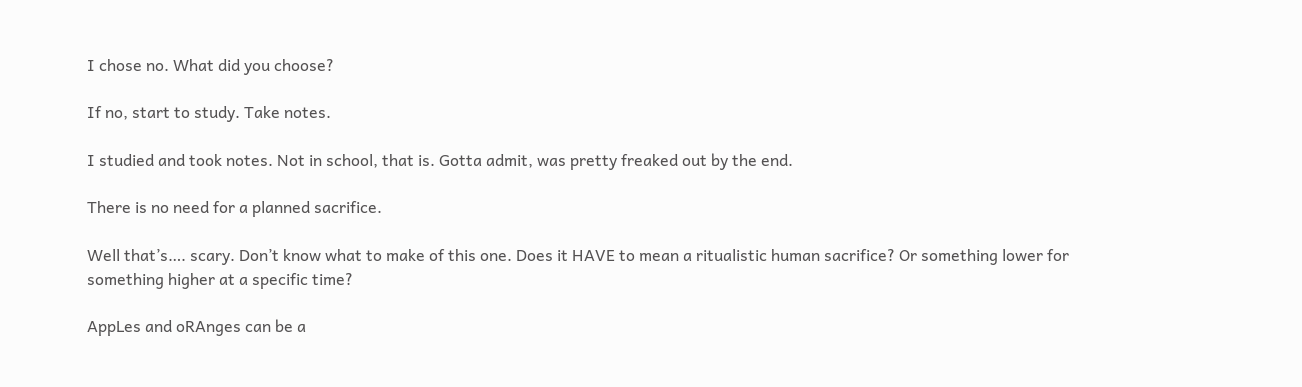I chose no. What did you choose?

If no, start to study. Take notes.

I studied and took notes. Not in school, that is. Gotta admit, was pretty freaked out by the end.

There is no need for a planned sacrifice.

Well that’s…. scary. Don’t know what to make of this one. Does it HAVE to mean a ritualistic human sacrifice? Or something lower for something higher at a specific time?

AppLes and oRAnges can be a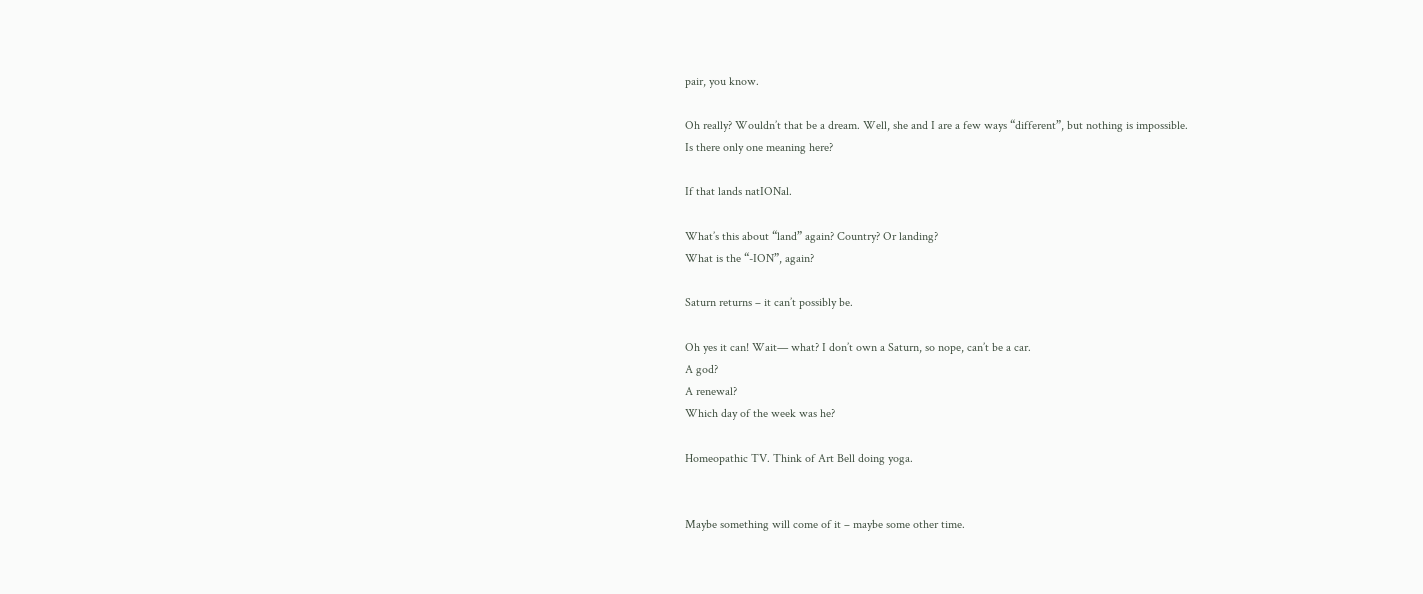pair, you know.

Oh really? Wouldn’t that be a dream. Well, she and I are a few ways “different”, but nothing is impossible.
Is there only one meaning here?

If that lands natIONal.

What’s this about “land” again? Country? Or landing?
What is the “-ION”, again?

Saturn returns – it can’t possibly be.

Oh yes it can! Wait— what? I don’t own a Saturn, so nope, can’t be a car.
A god?
A renewal?
Which day of the week was he?

Homeopathic TV. Think of Art Bell doing yoga.


Maybe something will come of it – maybe some other time.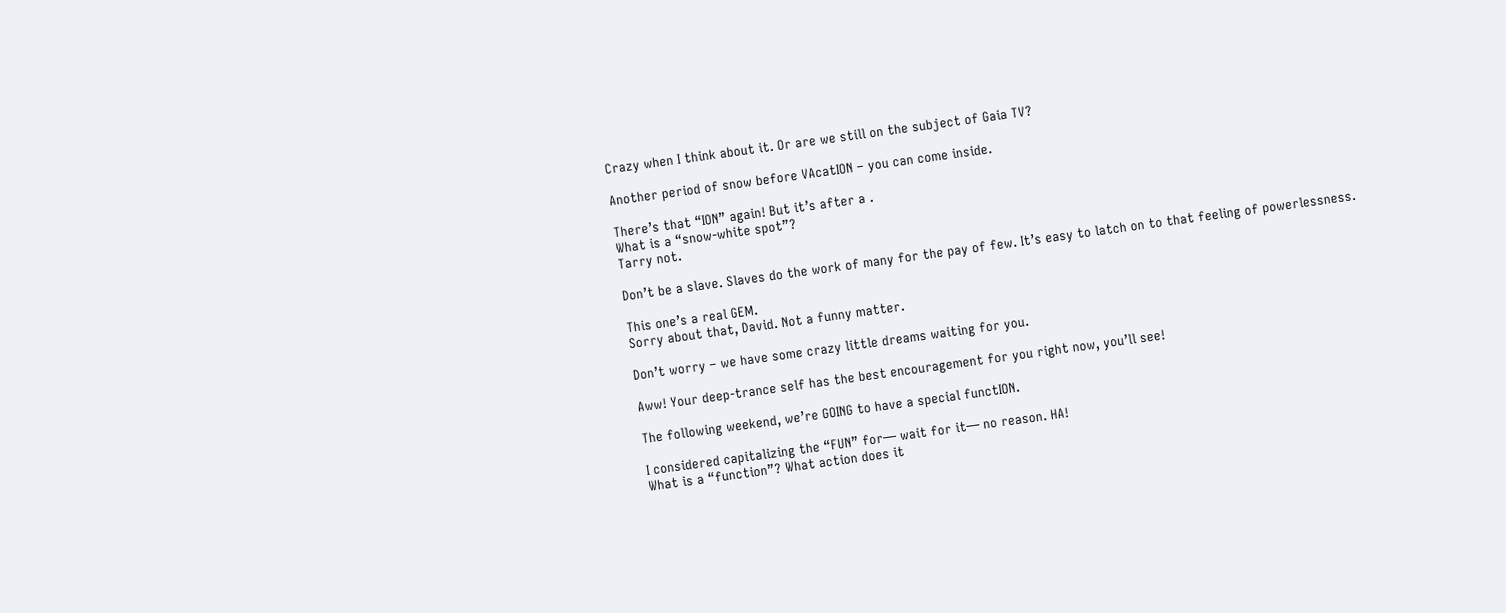Crazy when I think about it. Or are we still on the subject of Gaia TV?

Another period of snow before VAcatION – you can come inside.

There’s that “ION” again! But it’s after a .
What is a “snow-white spot”?
Tarry not.

Don’t be a slave. Slaves do the work of many for the pay of few. It’s easy to latch on to that feeling of powerlessness.

This one’s a real GEM.
Sorry about that, David. Not a funny matter.

Don’t worry – we have some crazy little dreams waiting for you.

Aww! Your deep-trance self has the best encouragement for you right now, you’ll see!

The following weekend, we’re GOING to have a special functION.

I considered capitalizing the “FUN” for— wait for it— no reason. HA!
What is a “function”? What action does it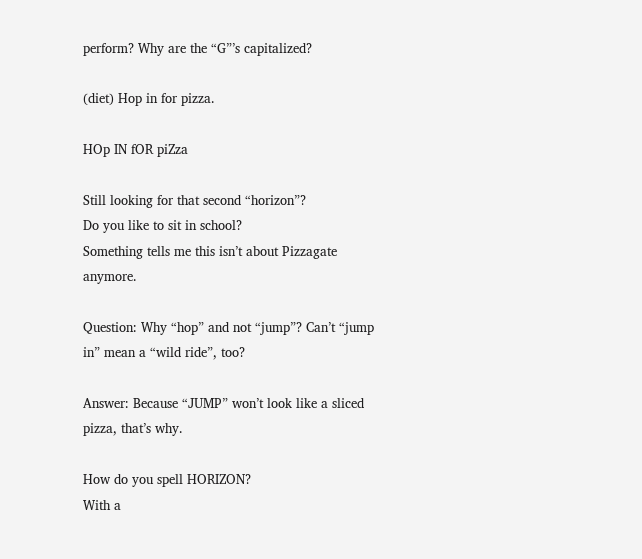perform? Why are the “G”’s capitalized?

(diet) Hop in for pizza.

HOp IN fOR piZza

Still looking for that second “horizon”?
Do you like to sit in school?
Something tells me this isn’t about Pizzagate anymore.

Question: Why “hop” and not “jump”? Can’t “jump in” mean a “wild ride”, too?

Answer: Because “JUMP” won’t look like a sliced pizza, that’s why.

How do you spell HORIZON?
With a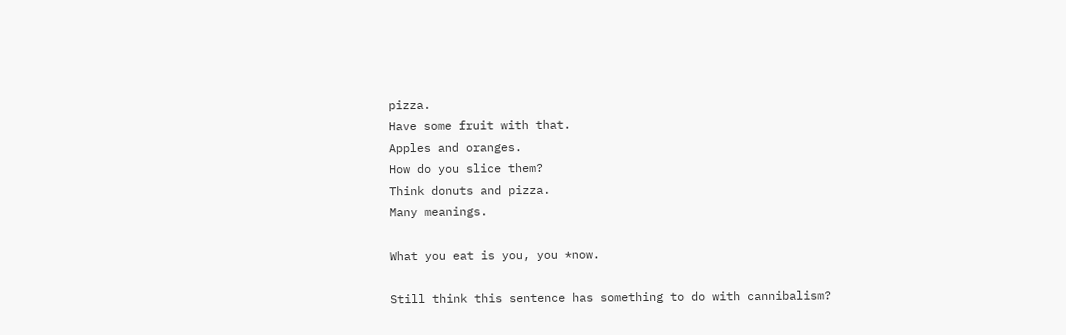pizza.
Have some fruit with that.
Apples and oranges.
How do you slice them?
Think donuts and pizza.
Many meanings.

What you eat is you, you *now.

Still think this sentence has something to do with cannibalism?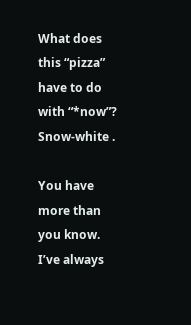What does this “pizza” have to do with “*now”?
Snow-white .

You have more than you know.
I’ve always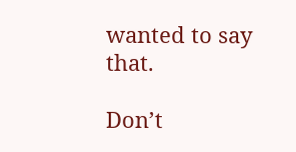wanted to say that.

Don’t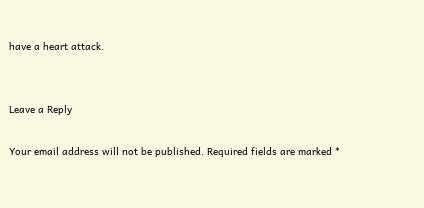have a heart attack.


Leave a Reply

Your email address will not be published. Required fields are marked *